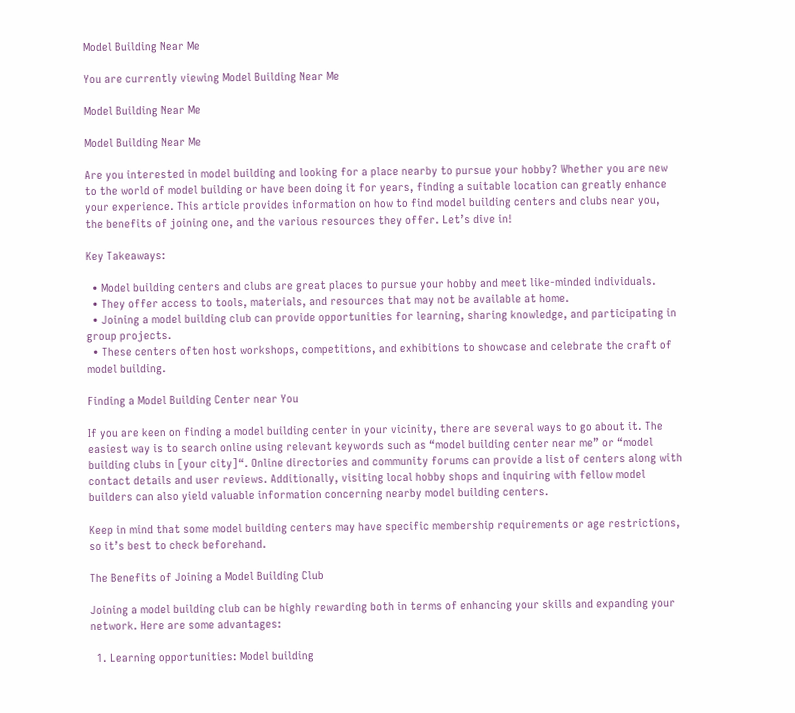Model Building Near Me

You are currently viewing Model Building Near Me

Model Building Near Me

Model Building Near Me

Are you interested in model building and looking for a place nearby to pursue your hobby? Whether you are new to the world of model building or have been doing it for years, finding a suitable location can greatly enhance your experience. This article provides information on how to find model building centers and clubs near you, the benefits of joining one, and the various resources they offer. Let’s dive in!

Key Takeaways:

  • Model building centers and clubs are great places to pursue your hobby and meet like-minded individuals.
  • They offer access to tools, materials, and resources that may not be available at home.
  • Joining a model building club can provide opportunities for learning, sharing knowledge, and participating in group projects.
  • These centers often host workshops, competitions, and exhibitions to showcase and celebrate the craft of model building.

Finding a Model Building Center near You

If you are keen on finding a model building center in your vicinity, there are several ways to go about it. The easiest way is to search online using relevant keywords such as “model building center near me” or “model building clubs in [your city]“. Online directories and community forums can provide a list of centers along with contact details and user reviews. Additionally, visiting local hobby shops and inquiring with fellow model builders can also yield valuable information concerning nearby model building centers.

Keep in mind that some model building centers may have specific membership requirements or age restrictions, so it’s best to check beforehand.

The Benefits of Joining a Model Building Club

Joining a model building club can be highly rewarding both in terms of enhancing your skills and expanding your network. Here are some advantages:

  1. Learning opportunities: Model building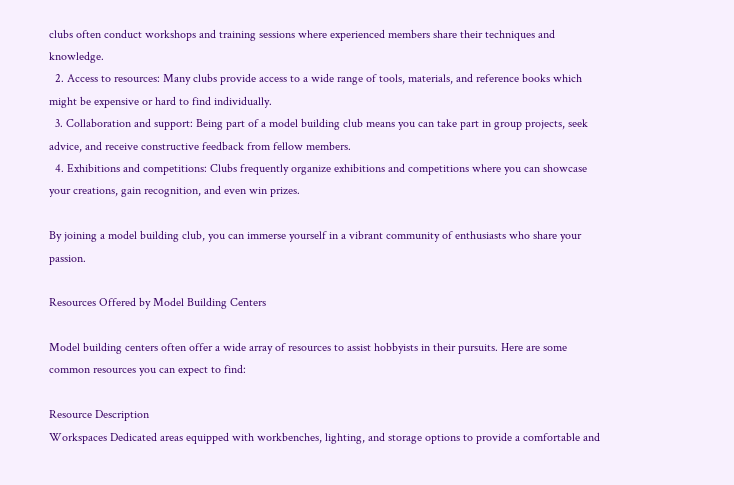clubs often conduct workshops and training sessions where experienced members share their techniques and knowledge.
  2. Access to resources: Many clubs provide access to a wide range of tools, materials, and reference books which might be expensive or hard to find individually.
  3. Collaboration and support: Being part of a model building club means you can take part in group projects, seek advice, and receive constructive feedback from fellow members.
  4. Exhibitions and competitions: Clubs frequently organize exhibitions and competitions where you can showcase your creations, gain recognition, and even win prizes.

By joining a model building club, you can immerse yourself in a vibrant community of enthusiasts who share your passion.

Resources Offered by Model Building Centers

Model building centers often offer a wide array of resources to assist hobbyists in their pursuits. Here are some common resources you can expect to find:

Resource Description
Workspaces Dedicated areas equipped with workbenches, lighting, and storage options to provide a comfortable and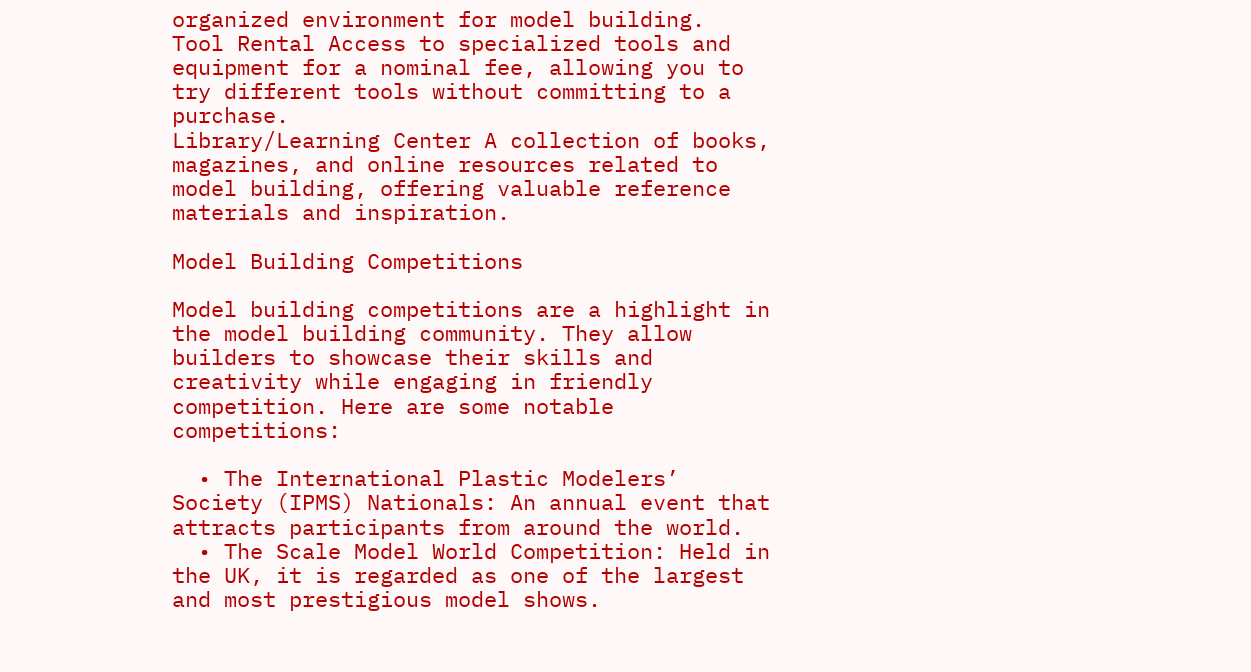organized environment for model building.
Tool Rental Access to specialized tools and equipment for a nominal fee, allowing you to try different tools without committing to a purchase.
Library/Learning Center A collection of books, magazines, and online resources related to model building, offering valuable reference materials and inspiration.

Model Building Competitions

Model building competitions are a highlight in the model building community. They allow builders to showcase their skills and creativity while engaging in friendly competition. Here are some notable competitions:

  • The International Plastic Modelers’ Society (IPMS) Nationals: An annual event that attracts participants from around the world.
  • The Scale Model World Competition: Held in the UK, it is regarded as one of the largest and most prestigious model shows.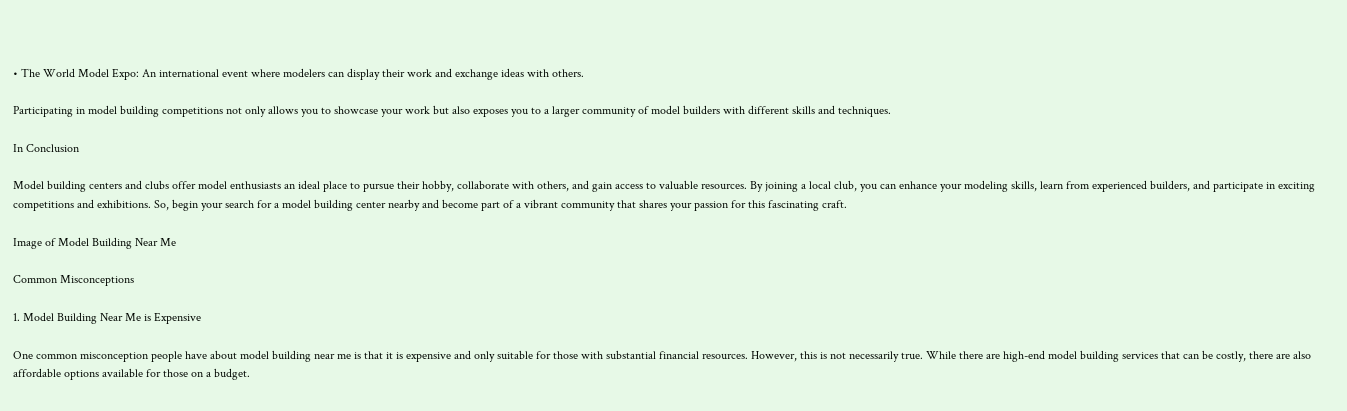• The World Model Expo: An international event where modelers can display their work and exchange ideas with others.

Participating in model building competitions not only allows you to showcase your work but also exposes you to a larger community of model builders with different skills and techniques.

In Conclusion

Model building centers and clubs offer model enthusiasts an ideal place to pursue their hobby, collaborate with others, and gain access to valuable resources. By joining a local club, you can enhance your modeling skills, learn from experienced builders, and participate in exciting competitions and exhibitions. So, begin your search for a model building center nearby and become part of a vibrant community that shares your passion for this fascinating craft.

Image of Model Building Near Me

Common Misconceptions

1. Model Building Near Me is Expensive

One common misconception people have about model building near me is that it is expensive and only suitable for those with substantial financial resources. However, this is not necessarily true. While there are high-end model building services that can be costly, there are also affordable options available for those on a budget.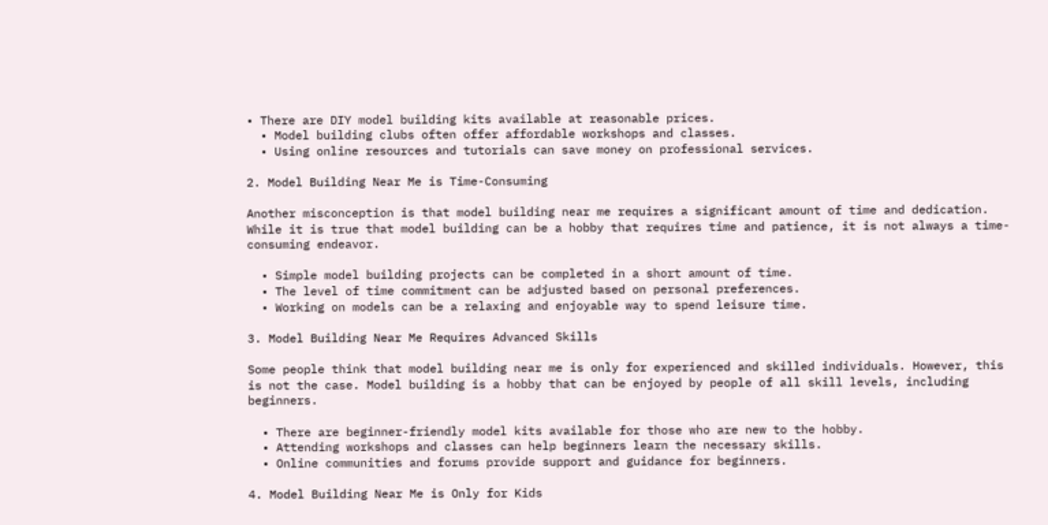• There are DIY model building kits available at reasonable prices.
  • Model building clubs often offer affordable workshops and classes.
  • Using online resources and tutorials can save money on professional services.

2. Model Building Near Me is Time-Consuming

Another misconception is that model building near me requires a significant amount of time and dedication. While it is true that model building can be a hobby that requires time and patience, it is not always a time-consuming endeavor.

  • Simple model building projects can be completed in a short amount of time.
  • The level of time commitment can be adjusted based on personal preferences.
  • Working on models can be a relaxing and enjoyable way to spend leisure time.

3. Model Building Near Me Requires Advanced Skills

Some people think that model building near me is only for experienced and skilled individuals. However, this is not the case. Model building is a hobby that can be enjoyed by people of all skill levels, including beginners.

  • There are beginner-friendly model kits available for those who are new to the hobby.
  • Attending workshops and classes can help beginners learn the necessary skills.
  • Online communities and forums provide support and guidance for beginners.

4. Model Building Near Me is Only for Kids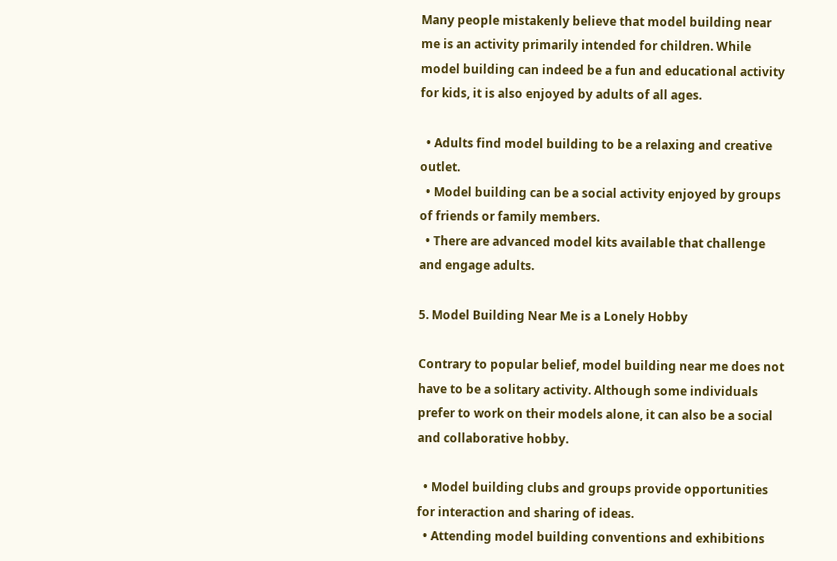Many people mistakenly believe that model building near me is an activity primarily intended for children. While model building can indeed be a fun and educational activity for kids, it is also enjoyed by adults of all ages.

  • Adults find model building to be a relaxing and creative outlet.
  • Model building can be a social activity enjoyed by groups of friends or family members.
  • There are advanced model kits available that challenge and engage adults.

5. Model Building Near Me is a Lonely Hobby

Contrary to popular belief, model building near me does not have to be a solitary activity. Although some individuals prefer to work on their models alone, it can also be a social and collaborative hobby.

  • Model building clubs and groups provide opportunities for interaction and sharing of ideas.
  • Attending model building conventions and exhibitions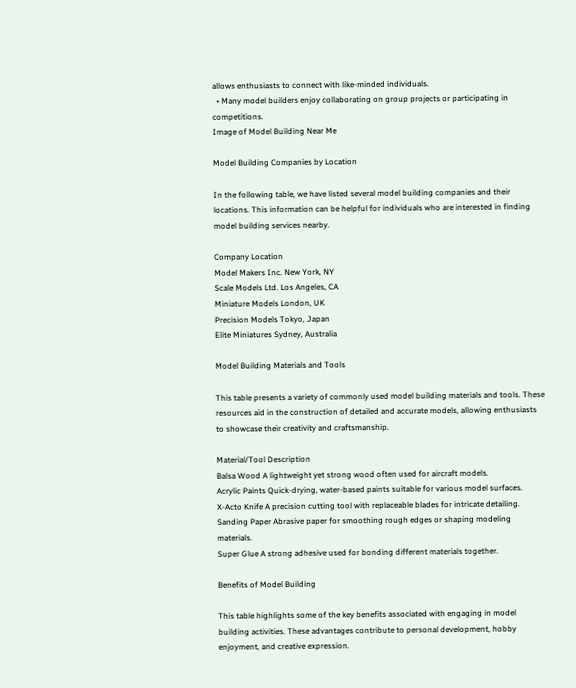allows enthusiasts to connect with like-minded individuals.
  • Many model builders enjoy collaborating on group projects or participating in competitions.
Image of Model Building Near Me

Model Building Companies by Location

In the following table, we have listed several model building companies and their locations. This information can be helpful for individuals who are interested in finding model building services nearby.

Company Location
Model Makers Inc. New York, NY
Scale Models Ltd. Los Angeles, CA
Miniature Models London, UK
Precision Models Tokyo, Japan
Elite Miniatures Sydney, Australia

Model Building Materials and Tools

This table presents a variety of commonly used model building materials and tools. These resources aid in the construction of detailed and accurate models, allowing enthusiasts to showcase their creativity and craftsmanship.

Material/Tool Description
Balsa Wood A lightweight yet strong wood often used for aircraft models.
Acrylic Paints Quick-drying, water-based paints suitable for various model surfaces.
X-Acto Knife A precision cutting tool with replaceable blades for intricate detailing.
Sanding Paper Abrasive paper for smoothing rough edges or shaping modeling materials.
Super Glue A strong adhesive used for bonding different materials together.

Benefits of Model Building

This table highlights some of the key benefits associated with engaging in model building activities. These advantages contribute to personal development, hobby enjoyment, and creative expression.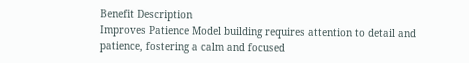Benefit Description
Improves Patience Model building requires attention to detail and patience, fostering a calm and focused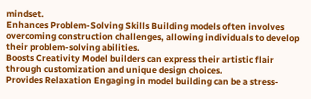mindset.
Enhances Problem-Solving Skills Building models often involves overcoming construction challenges, allowing individuals to develop their problem-solving abilities.
Boosts Creativity Model builders can express their artistic flair through customization and unique design choices.
Provides Relaxation Engaging in model building can be a stress-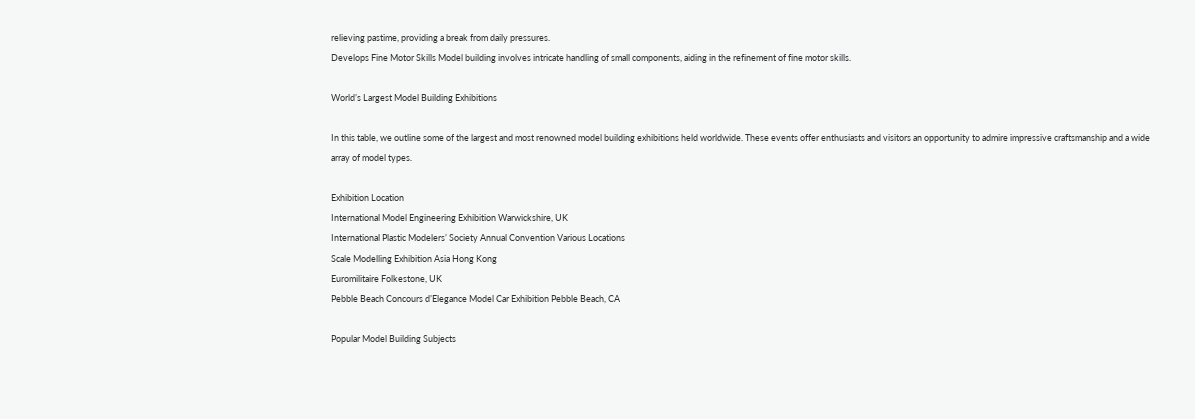relieving pastime, providing a break from daily pressures.
Develops Fine Motor Skills Model building involves intricate handling of small components, aiding in the refinement of fine motor skills.

World’s Largest Model Building Exhibitions

In this table, we outline some of the largest and most renowned model building exhibitions held worldwide. These events offer enthusiasts and visitors an opportunity to admire impressive craftsmanship and a wide array of model types.

Exhibition Location
International Model Engineering Exhibition Warwickshire, UK
International Plastic Modelers’ Society Annual Convention Various Locations
Scale Modelling Exhibition Asia Hong Kong
Euromilitaire Folkestone, UK
Pebble Beach Concours d’Elegance Model Car Exhibition Pebble Beach, CA

Popular Model Building Subjects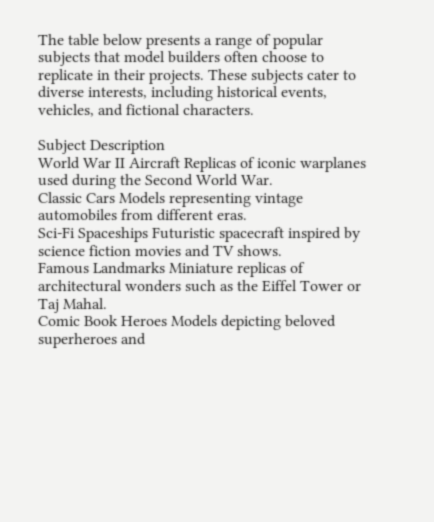The table below presents a range of popular subjects that model builders often choose to replicate in their projects. These subjects cater to diverse interests, including historical events, vehicles, and fictional characters.

Subject Description
World War II Aircraft Replicas of iconic warplanes used during the Second World War.
Classic Cars Models representing vintage automobiles from different eras.
Sci-Fi Spaceships Futuristic spacecraft inspired by science fiction movies and TV shows.
Famous Landmarks Miniature replicas of architectural wonders such as the Eiffel Tower or Taj Mahal.
Comic Book Heroes Models depicting beloved superheroes and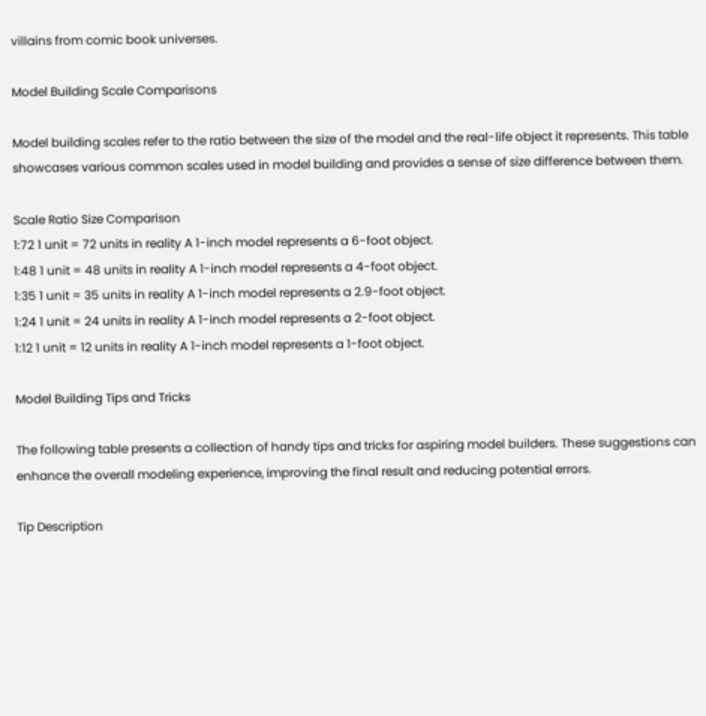villains from comic book universes.

Model Building Scale Comparisons

Model building scales refer to the ratio between the size of the model and the real-life object it represents. This table showcases various common scales used in model building and provides a sense of size difference between them.

Scale Ratio Size Comparison
1:72 1 unit = 72 units in reality A 1-inch model represents a 6-foot object.
1:48 1 unit = 48 units in reality A 1-inch model represents a 4-foot object.
1:35 1 unit = 35 units in reality A 1-inch model represents a 2.9-foot object.
1:24 1 unit = 24 units in reality A 1-inch model represents a 2-foot object.
1:12 1 unit = 12 units in reality A 1-inch model represents a 1-foot object.

Model Building Tips and Tricks

The following table presents a collection of handy tips and tricks for aspiring model builders. These suggestions can enhance the overall modeling experience, improving the final result and reducing potential errors.

Tip Description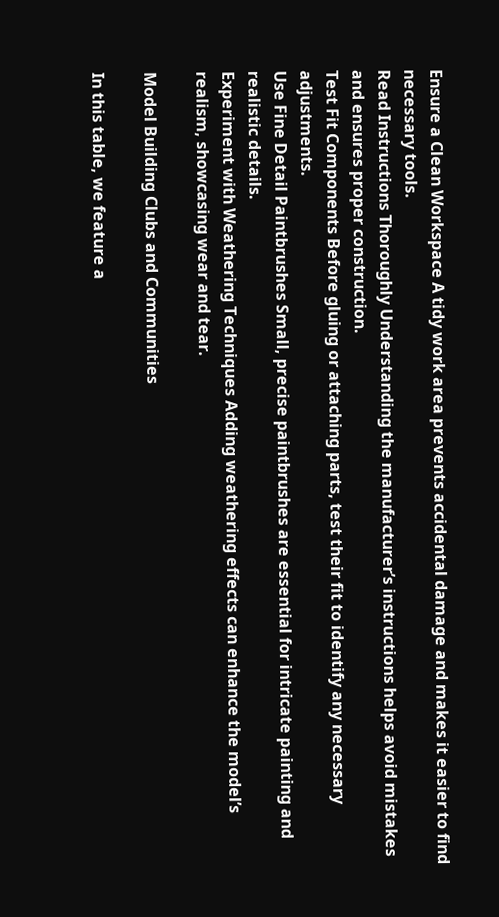Ensure a Clean Workspace A tidy work area prevents accidental damage and makes it easier to find necessary tools.
Read Instructions Thoroughly Understanding the manufacturer’s instructions helps avoid mistakes and ensures proper construction.
Test Fit Components Before gluing or attaching parts, test their fit to identify any necessary adjustments.
Use Fine Detail Paintbrushes Small, precise paintbrushes are essential for intricate painting and realistic details.
Experiment with Weathering Techniques Adding weathering effects can enhance the model’s realism, showcasing wear and tear.

Model Building Clubs and Communities

In this table, we feature a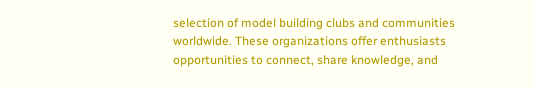selection of model building clubs and communities worldwide. These organizations offer enthusiasts opportunities to connect, share knowledge, and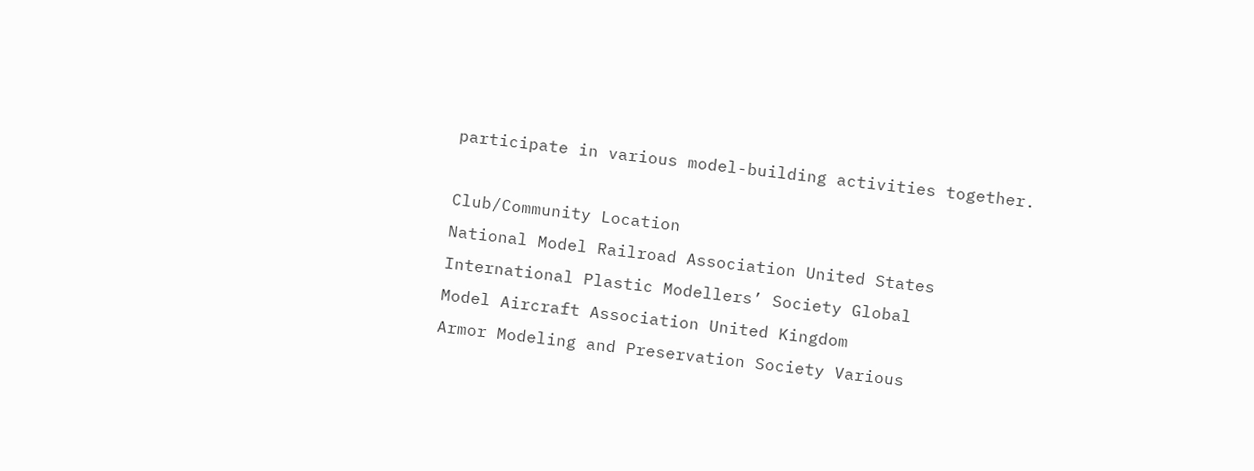participate in various model-building activities together.

Club/Community Location
National Model Railroad Association United States
International Plastic Modellers’ Society Global
Model Aircraft Association United Kingdom
Armor Modeling and Preservation Society Various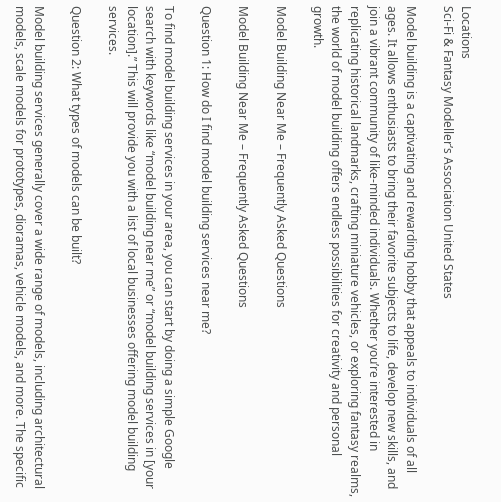Locations
Sci-Fi & Fantasy Modeller’s Association United States

Model building is a captivating and rewarding hobby that appeals to individuals of all ages. It allows enthusiasts to bring their favorite subjects to life, develop new skills, and join a vibrant community of like-minded individuals. Whether you’re interested in replicating historical landmarks, crafting miniature vehicles, or exploring fantasy realms, the world of model building offers endless possibilities for creativity and personal growth.

Model Building Near Me – Frequently Asked Questions

Model Building Near Me – Frequently Asked Questions

Question 1: How do I find model building services near me?

To find model building services in your area, you can start by doing a simple Google search with keywords like “model building near me” or “model building services in [your location].” This will provide you with a list of local businesses offering model building services.

Question 2: What types of models can be built?

Model building services generally cover a wide range of models, including architectural models, scale models for prototypes, dioramas, vehicle models, and more. The specific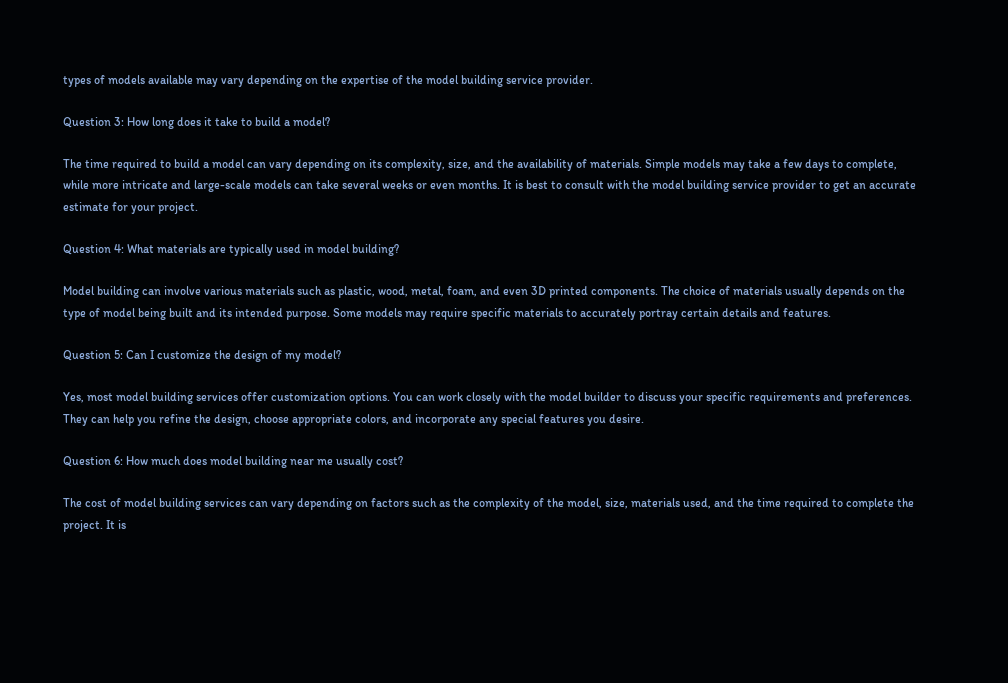types of models available may vary depending on the expertise of the model building service provider.

Question 3: How long does it take to build a model?

The time required to build a model can vary depending on its complexity, size, and the availability of materials. Simple models may take a few days to complete, while more intricate and large-scale models can take several weeks or even months. It is best to consult with the model building service provider to get an accurate estimate for your project.

Question 4: What materials are typically used in model building?

Model building can involve various materials such as plastic, wood, metal, foam, and even 3D printed components. The choice of materials usually depends on the type of model being built and its intended purpose. Some models may require specific materials to accurately portray certain details and features.

Question 5: Can I customize the design of my model?

Yes, most model building services offer customization options. You can work closely with the model builder to discuss your specific requirements and preferences. They can help you refine the design, choose appropriate colors, and incorporate any special features you desire.

Question 6: How much does model building near me usually cost?

The cost of model building services can vary depending on factors such as the complexity of the model, size, materials used, and the time required to complete the project. It is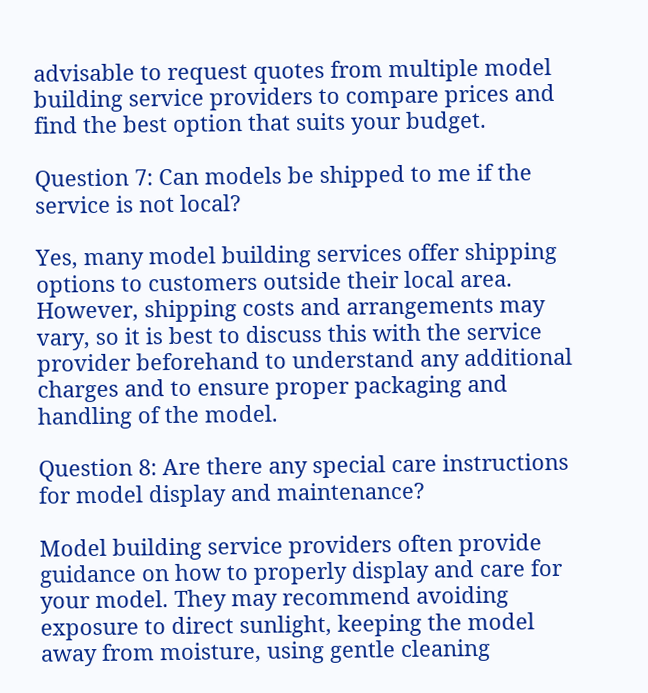advisable to request quotes from multiple model building service providers to compare prices and find the best option that suits your budget.

Question 7: Can models be shipped to me if the service is not local?

Yes, many model building services offer shipping options to customers outside their local area. However, shipping costs and arrangements may vary, so it is best to discuss this with the service provider beforehand to understand any additional charges and to ensure proper packaging and handling of the model.

Question 8: Are there any special care instructions for model display and maintenance?

Model building service providers often provide guidance on how to properly display and care for your model. They may recommend avoiding exposure to direct sunlight, keeping the model away from moisture, using gentle cleaning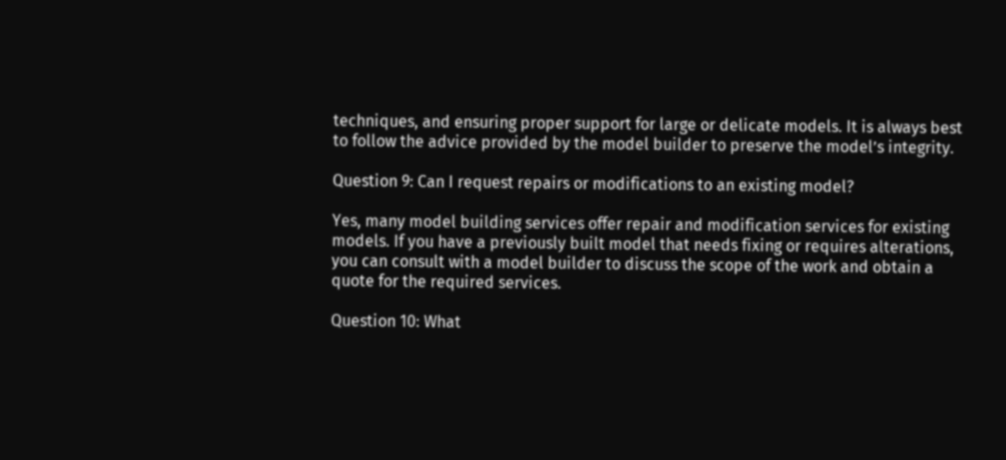techniques, and ensuring proper support for large or delicate models. It is always best to follow the advice provided by the model builder to preserve the model’s integrity.

Question 9: Can I request repairs or modifications to an existing model?

Yes, many model building services offer repair and modification services for existing models. If you have a previously built model that needs fixing or requires alterations, you can consult with a model builder to discuss the scope of the work and obtain a quote for the required services.

Question 10: What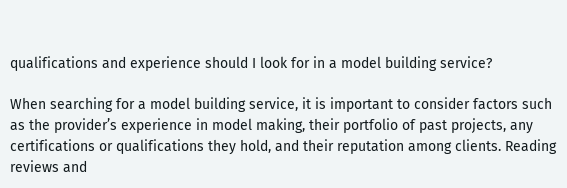qualifications and experience should I look for in a model building service?

When searching for a model building service, it is important to consider factors such as the provider’s experience in model making, their portfolio of past projects, any certifications or qualifications they hold, and their reputation among clients. Reading reviews and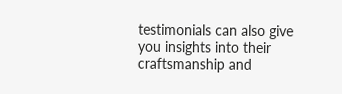testimonials can also give you insights into their craftsmanship and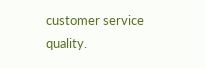customer service quality.